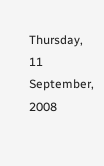Thursday, 11 September, 2008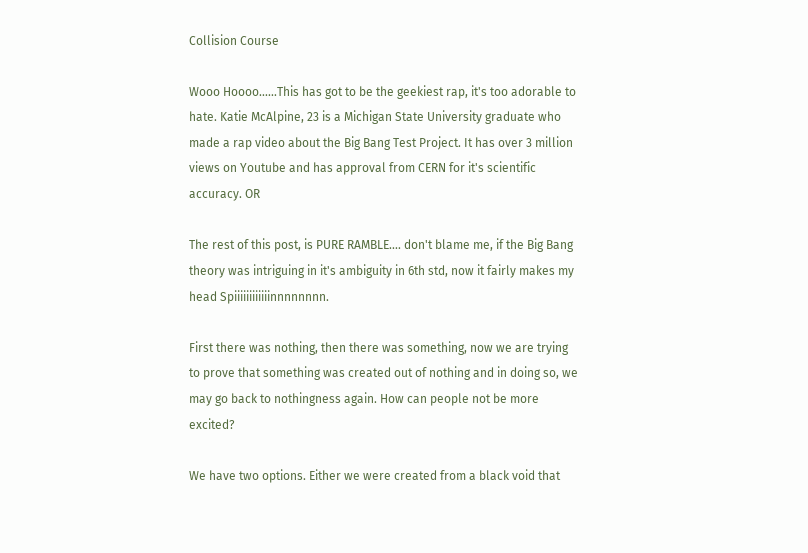Collision Course

Wooo Hoooo......This has got to be the geekiest rap, it's too adorable to hate. Katie McAlpine, 23 is a Michigan State University graduate who made a rap video about the Big Bang Test Project. It has over 3 million views on Youtube and has approval from CERN for it's scientific accuracy. OR

The rest of this post, is PURE RAMBLE.... don't blame me, if the Big Bang theory was intriguing in it's ambiguity in 6th std, now it fairly makes my head Spiiiiiiiiiiiinnnnnnnn.

First there was nothing, then there was something, now we are trying to prove that something was created out of nothing and in doing so, we may go back to nothingness again. How can people not be more excited?

We have two options. Either we were created from a black void that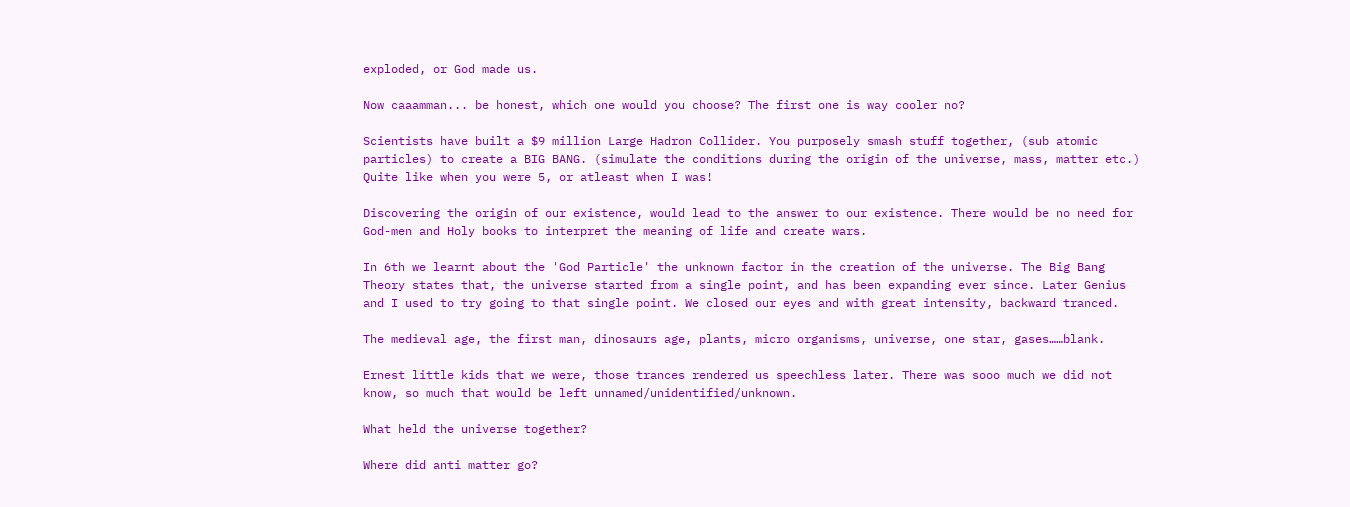exploded, or God made us.

Now caaamman... be honest, which one would you choose? The first one is way cooler no?

Scientists have built a $9 million Large Hadron Collider. You purposely smash stuff together, (sub atomic particles) to create a BIG BANG. (simulate the conditions during the origin of the universe, mass, matter etc.) Quite like when you were 5, or atleast when I was!

Discovering the origin of our existence, would lead to the answer to our existence. There would be no need for God-men and Holy books to interpret the meaning of life and create wars.

In 6th we learnt about the 'God Particle' the unknown factor in the creation of the universe. The Big Bang Theory states that, the universe started from a single point, and has been expanding ever since. Later Genius and I used to try going to that single point. We closed our eyes and with great intensity, backward tranced.

The medieval age, the first man, dinosaurs age, plants, micro organisms, universe, one star, gases……blank.

Ernest little kids that we were, those trances rendered us speechless later. There was sooo much we did not know, so much that would be left unnamed/unidentified/unknown.

What held the universe together?

Where did anti matter go?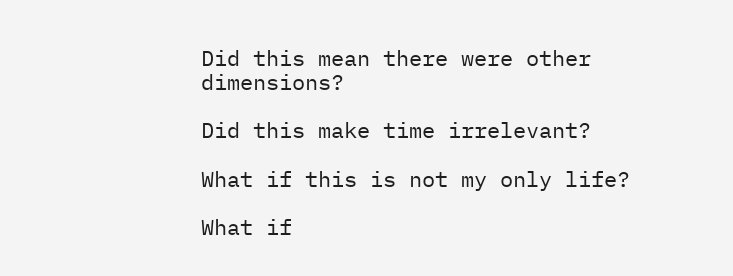Did this mean there were other dimensions?

Did this make time irrelevant?

What if this is not my only life?

What if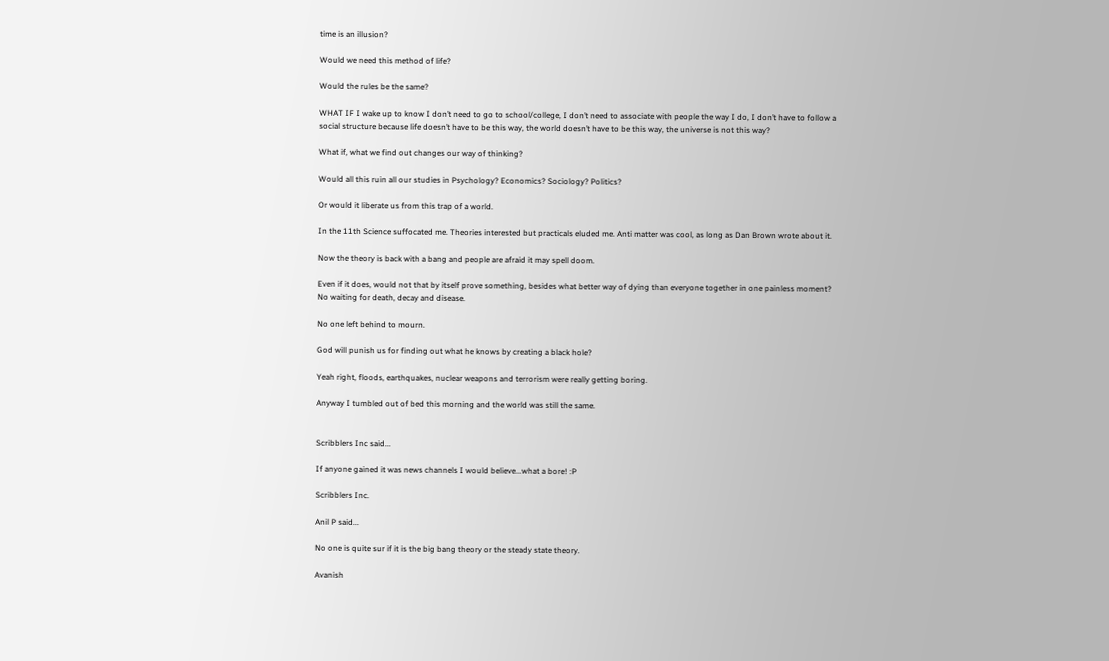time is an illusion?

Would we need this method of life?

Would the rules be the same?

WHAT IF I wake up to know I don’t need to go to school/college, I don’t need to associate with people the way I do, I don’t have to follow a social structure because life doesn’t have to be this way, the world doesn’t have to be this way, the universe is not this way?

What if, what we find out changes our way of thinking?

Would all this ruin all our studies in Psychology? Economics? Sociology? Politics?

Or would it liberate us from this trap of a world.

In the 11th Science suffocated me. Theories interested but practicals eluded me. Anti matter was cool, as long as Dan Brown wrote about it.

Now the theory is back with a bang and people are afraid it may spell doom.

Even if it does, would not that by itself prove something, besides what better way of dying than everyone together in one painless moment? No waiting for death, decay and disease.

No one left behind to mourn.

God will punish us for finding out what he knows by creating a black hole?

Yeah right, floods, earthquakes, nuclear weapons and terrorism were really getting boring.

Anyway I tumbled out of bed this morning and the world was still the same.


Scribblers Inc said...

If anyone gained it was news channels I would believe...what a bore! :P

Scribblers Inc.

Anil P said...

No one is quite sur if it is the big bang theory or the steady state theory.

Avanish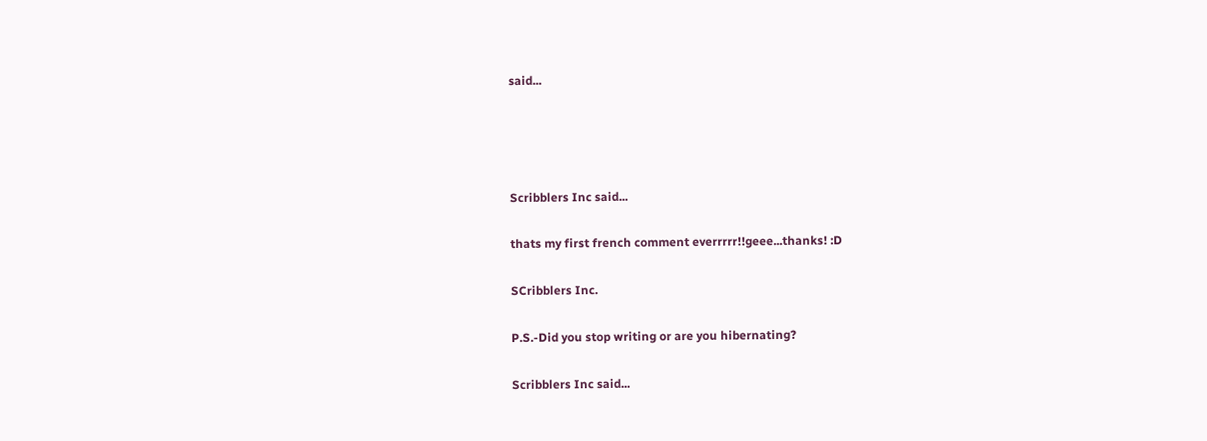said...




Scribblers Inc said...

thats my first french comment everrrrr!!geee...thanks! :D

SCribblers Inc.

P.S.-Did you stop writing or are you hibernating?

Scribblers Inc said...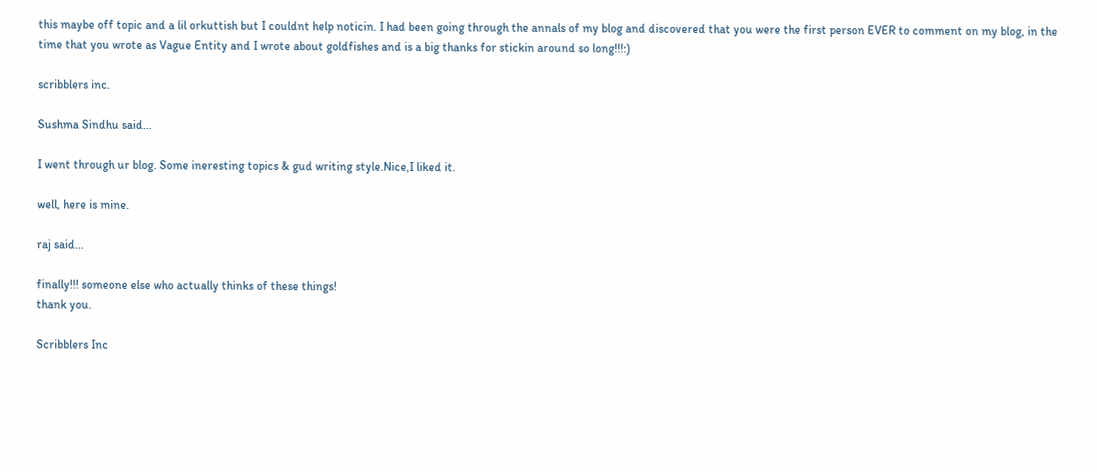this maybe off topic and a lil orkuttish but I couldnt help noticin. I had been going through the annals of my blog and discovered that you were the first person EVER to comment on my blog, in the time that you wrote as Vague Entity and I wrote about goldfishes and is a big thanks for stickin around so long!!!:)

scribblers inc.

Sushma Sindhu said...

I went through ur blog. Some ineresting topics & gud writing style.Nice,I liked it.

well, here is mine.

raj said...

finally!!! someone else who actually thinks of these things!
thank you.

Scribblers Inc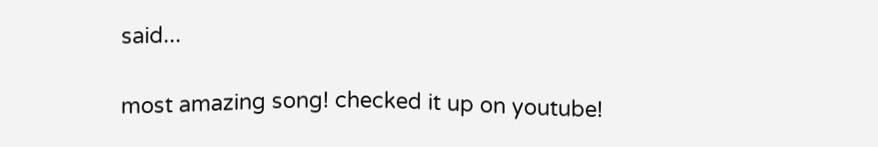said...

most amazing song! checked it up on youtube!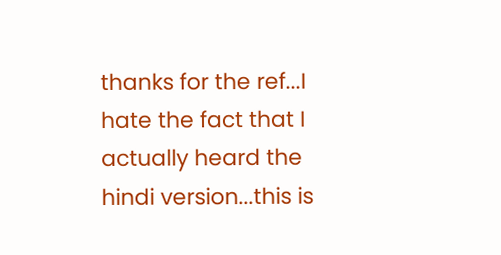thanks for the ref...I hate the fact that I actually heard the hindi version...this is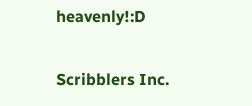heavenly!:D

Scribblers Inc.